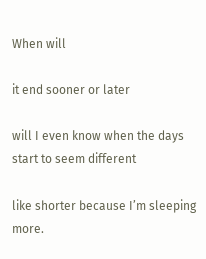When will

it end sooner or later

will I even know when the days start to seem different

like shorter because I’m sleeping more.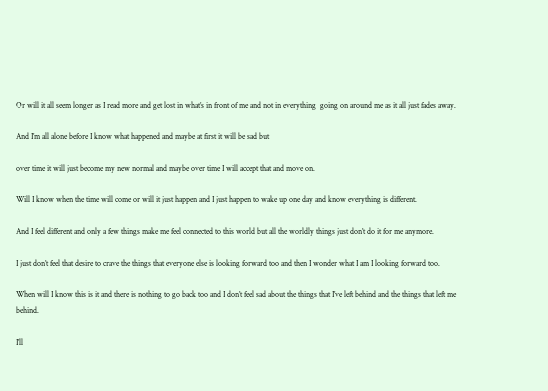Or will it all seem longer as I read more and get lost in what’s in front of me and not in everything  going on around me as it all just fades away.

And I’m all alone before I know what happened and maybe at first it will be sad but

over time it will just become my new normal and maybe over time I will accept that and move on.

Will I know when the time will come or will it just happen and I just happen to wake up one day and know everything is different.

And I feel different and only a few things make me feel connected to this world but all the worldly things just don’t do it for me anymore.

I just don’t feel that desire to crave the things that everyone else is looking forward too and then I wonder what I am I looking forward too.

When will I know this is it and there is nothing to go back too and I don’t feel sad about the things that I’ve left behind and the things that left me behind.

I’ll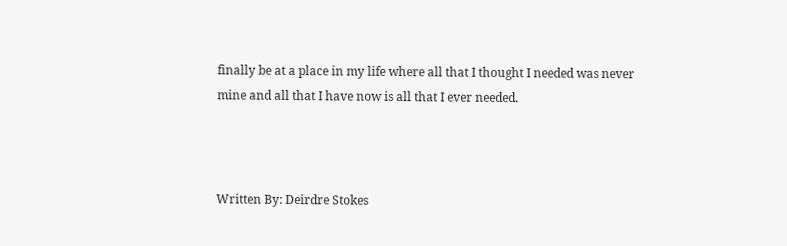finally be at a place in my life where all that I thought I needed was never  mine and all that I have now is all that I ever needed.



Written By: Deirdre Stokes